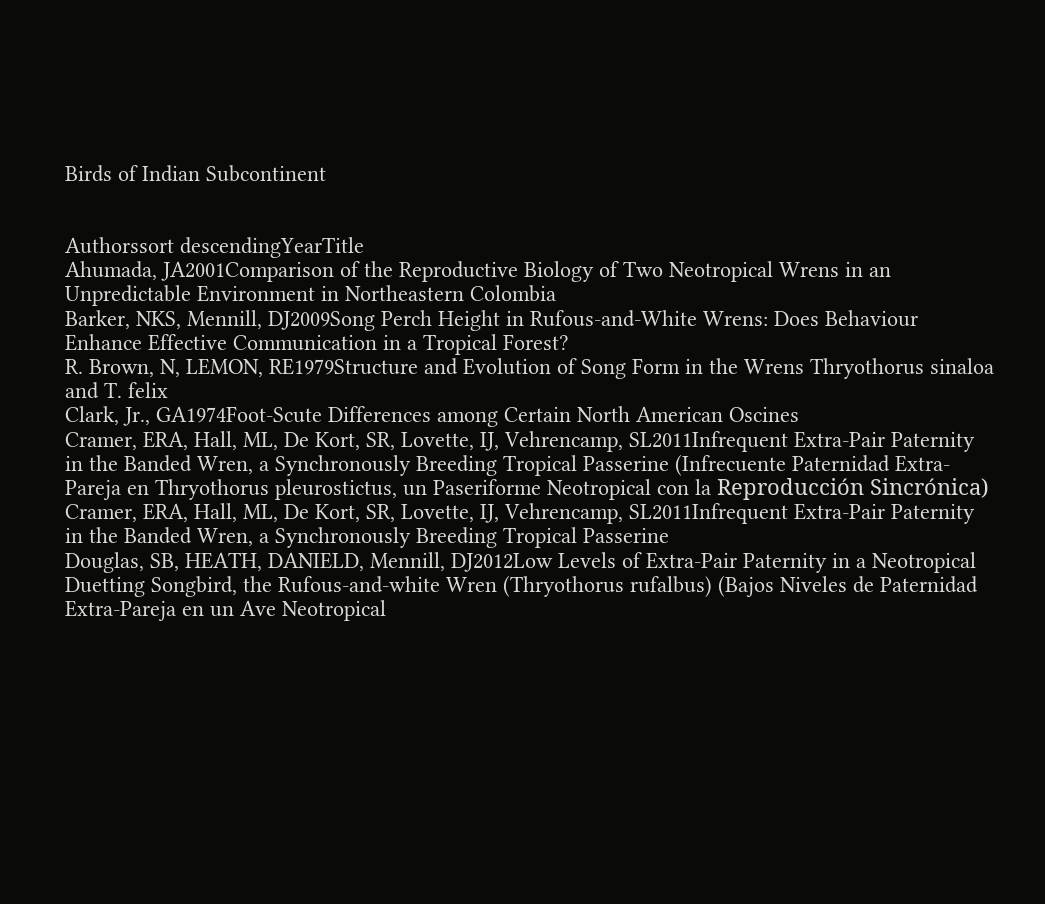Birds of Indian Subcontinent


Authorssort descendingYearTitle
Ahumada, JA2001Comparison of the Reproductive Biology of Two Neotropical Wrens in an Unpredictable Environment in Northeastern Colombia
Barker, NKS, Mennill, DJ2009Song Perch Height in Rufous-and-White Wrens: Does Behaviour Enhance Effective Communication in a Tropical Forest?
R. Brown, N, LEMON, RE1979Structure and Evolution of Song Form in the Wrens Thryothorus sinaloa and T. felix
Clark, Jr., GA1974Foot-Scute Differences among Certain North American Oscines
Cramer, ERA, Hall, ML, De Kort, SR, Lovette, IJ, Vehrencamp, SL2011Infrequent Extra-Pair Paternity in the Banded Wren, a Synchronously Breeding Tropical Passerine (Infrecuente Paternidad Extra-Pareja en Thryothorus pleurostictus, un Paseriforme Neotropical con la Reproducción Sincrónica)
Cramer, ERA, Hall, ML, De Kort, SR, Lovette, IJ, Vehrencamp, SL2011Infrequent Extra-Pair Paternity in the Banded Wren, a Synchronously Breeding Tropical Passerine
Douglas, SB, HEATH, DANIELD, Mennill, DJ2012Low Levels of Extra-Pair Paternity in a Neotropical Duetting Songbird, the Rufous-and-white Wren (Thryothorus rufalbus) (Bajos Niveles de Paternidad Extra-Pareja en un Ave Neotropical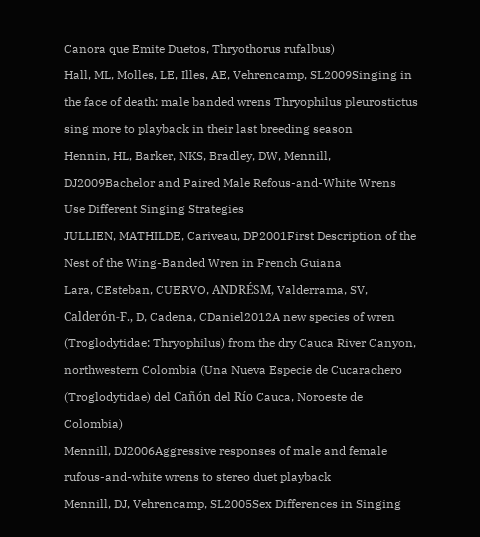Canora que Emite Duetos, Thryothorus rufalbus)
Hall, ML, Molles, LE, Illes, AE, Vehrencamp, SL2009Singing in the face of death: male banded wrens Thryophilus pleurostictus sing more to playback in their last breeding season
Hennin, HL, Barker, NKS, Bradley, DW, Mennill, DJ2009Bachelor and Paired Male Refous-and-White Wrens Use Different Singing Strategies
JULLIEN, MATHILDE, Cariveau, DP2001First Description of the Nest of the Wing-Banded Wren in French Guiana
Lara, CEsteban, CUERVO, ANDRÉSM, Valderrama, SV, Calderón-F., D, Cadena, CDaniel2012A new species of wren (Troglodytidae: Thryophilus) from the dry Cauca River Canyon, northwestern Colombia (Una Nueva Especie de Cucarachero (Troglodytidae) del Cañón del Río Cauca, Noroeste de Colombia)
Mennill, DJ2006Aggressive responses of male and female rufous-and-white wrens to stereo duet playback
Mennill, DJ, Vehrencamp, SL2005Sex Differences in Singing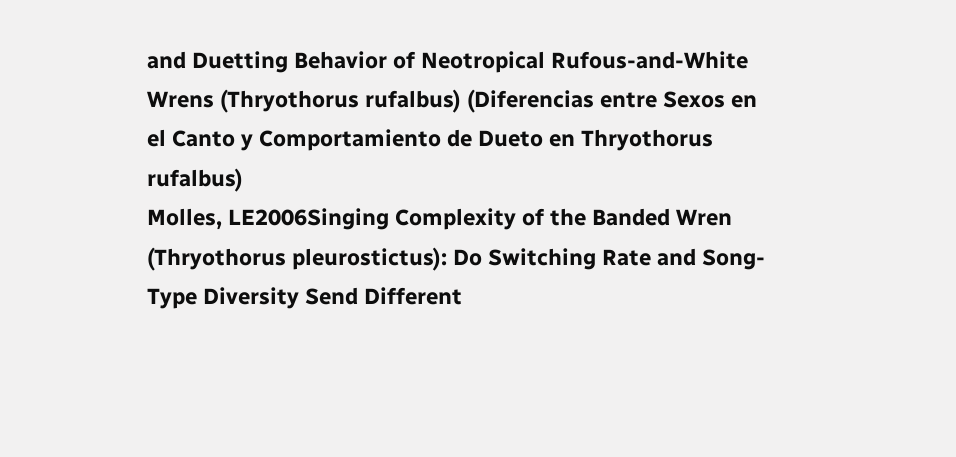and Duetting Behavior of Neotropical Rufous-and-White Wrens (Thryothorus rufalbus) (Diferencias entre Sexos en el Canto y Comportamiento de Dueto en Thryothorus rufalbus)
Molles, LE2006Singing Complexity of the Banded Wren (Thryothorus pleurostictus): Do Switching Rate and Song-Type Diversity Send Different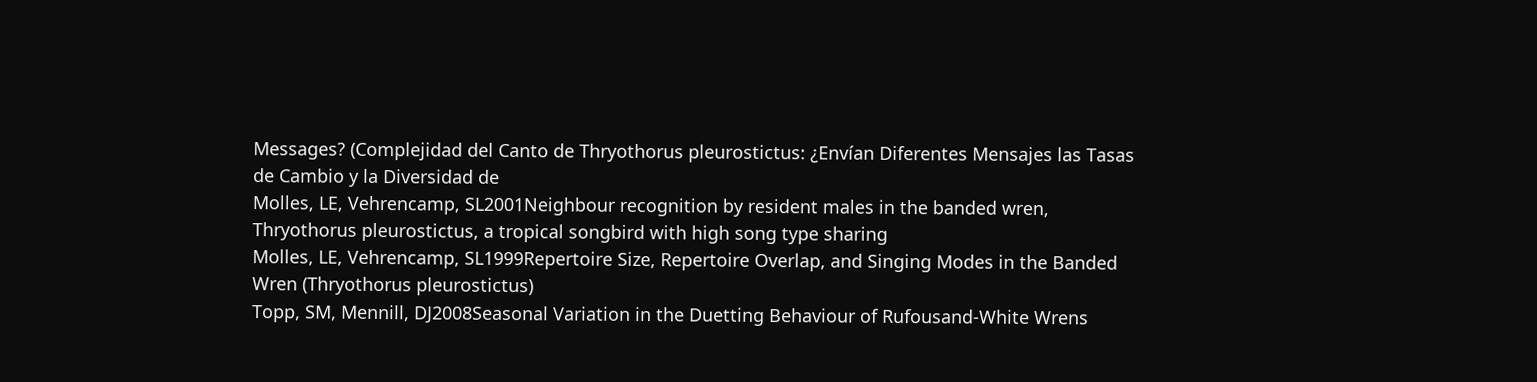Messages? (Complejidad del Canto de Thryothorus pleurostictus: ¿Envían Diferentes Mensajes las Tasas de Cambio y la Diversidad de
Molles, LE, Vehrencamp, SL2001Neighbour recognition by resident males in the banded wren, Thryothorus pleurostictus, a tropical songbird with high song type sharing
Molles, LE, Vehrencamp, SL1999Repertoire Size, Repertoire Overlap, and Singing Modes in the Banded Wren (Thryothorus pleurostictus)
Topp, SM, Mennill, DJ2008Seasonal Variation in the Duetting Behaviour of Rufousand-White Wrens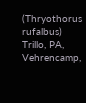(Thryothorus rufalbus)
Trillo, PA, Vehrencamp,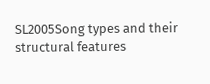SL2005Song types and their structural features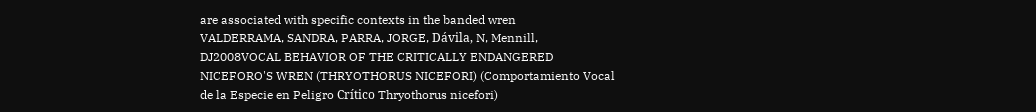are associated with specific contexts in the banded wren
VALDERRAMA, SANDRA, PARRA, JORGE, Dávila, N, Mennill, DJ2008VOCAL BEHAVIOR OF THE CRITICALLY ENDANGERED NICEFORO'S WREN (THRYOTHORUS NICEFORI) (Comportamiento Vocal de la Especie en Peligro Crítico Thryothorus nicefori)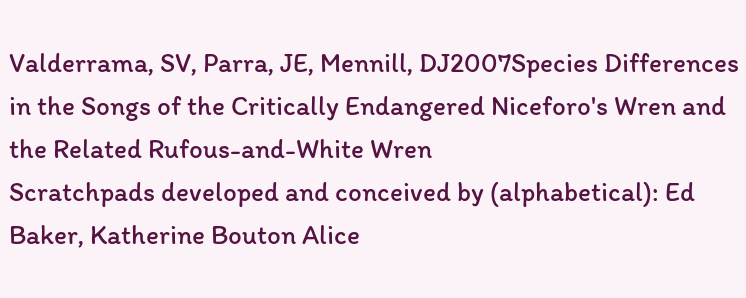Valderrama, SV, Parra, JE, Mennill, DJ2007Species Differences in the Songs of the Critically Endangered Niceforo's Wren and the Related Rufous-and-White Wren
Scratchpads developed and conceived by (alphabetical): Ed Baker, Katherine Bouton Alice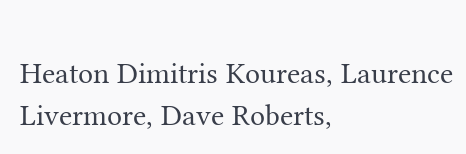Heaton Dimitris Koureas, Laurence Livermore, Dave Roberts,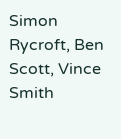Simon Rycroft, Ben Scott, Vince Smith